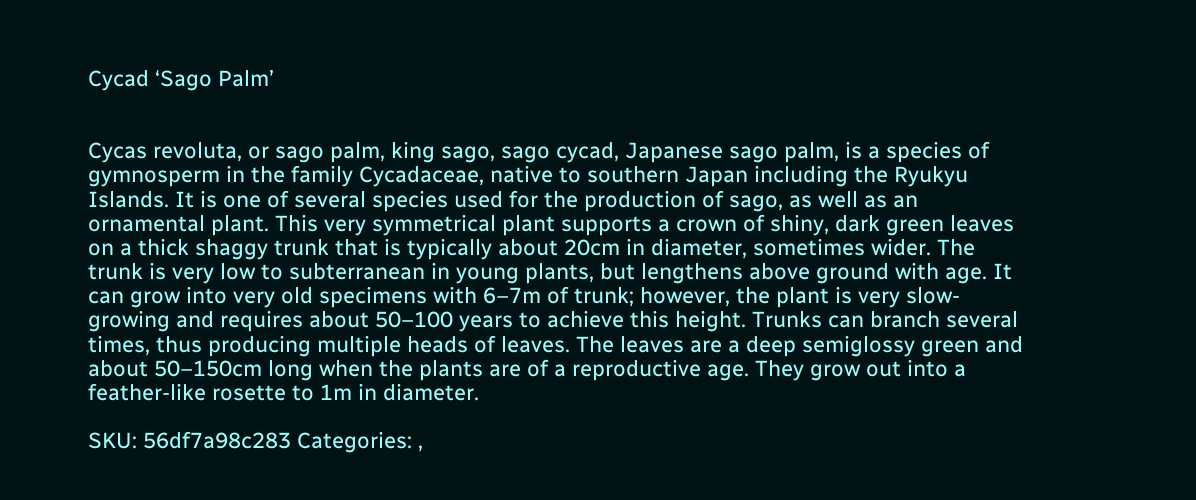Cycad ‘Sago Palm’


Cycas revoluta, or sago palm, king sago, sago cycad, Japanese sago palm, is a species of gymnosperm in the family Cycadaceae, native to southern Japan including the Ryukyu Islands. It is one of several species used for the production of sago, as well as an ornamental plant. This very symmetrical plant supports a crown of shiny, dark green leaves on a thick shaggy trunk that is typically about 20cm in diameter, sometimes wider. The trunk is very low to subterranean in young plants, but lengthens above ground with age. It can grow into very old specimens with 6–7m of trunk; however, the plant is very slow-growing and requires about 50–100 years to achieve this height. Trunks can branch several times, thus producing multiple heads of leaves. The leaves are a deep semiglossy green and about 50–150cm long when the plants are of a reproductive age. They grow out into a feather-like rosette to 1m in diameter.

SKU: 56df7a98c283 Categories: ,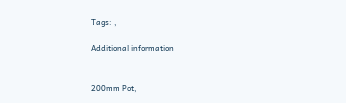Tags: ,

Additional information


200mm Pot,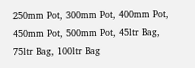250mm Pot, 300mm Pot, 400mm Pot, 450mm Pot, 500mm Pot, 45ltr Bag, 75ltr Bag, 100ltr Bag